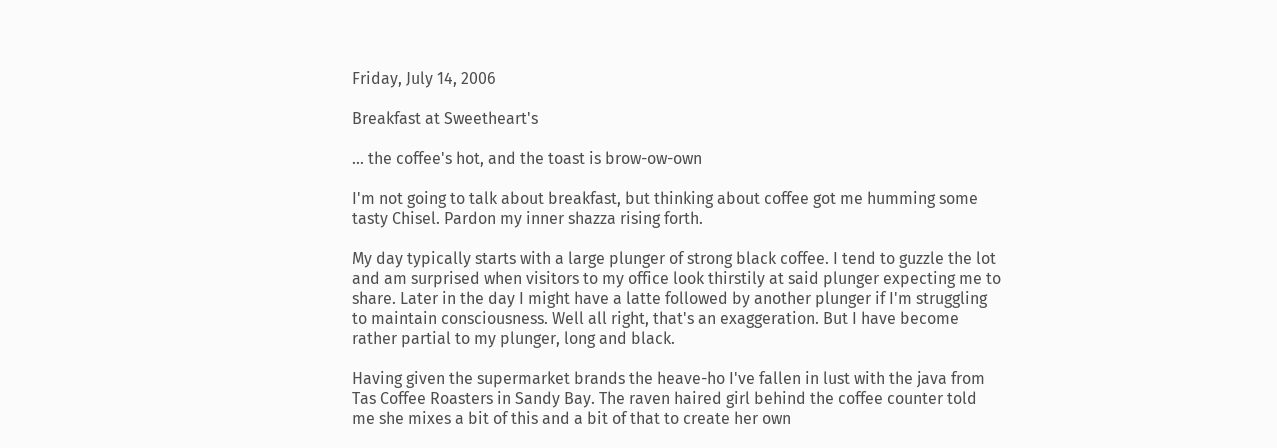Friday, July 14, 2006

Breakfast at Sweetheart's

... the coffee's hot, and the toast is brow-ow-own

I'm not going to talk about breakfast, but thinking about coffee got me humming some tasty Chisel. Pardon my inner shazza rising forth.

My day typically starts with a large plunger of strong black coffee. I tend to guzzle the lot and am surprised when visitors to my office look thirstily at said plunger expecting me to share. Later in the day I might have a latte followed by another plunger if I'm struggling to maintain consciousness. Well all right, that's an exaggeration. But I have become rather partial to my plunger, long and black.

Having given the supermarket brands the heave-ho I've fallen in lust with the java from Tas Coffee Roasters in Sandy Bay. The raven haired girl behind the coffee counter told me she mixes a bit of this and a bit of that to create her own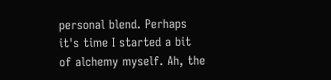personal blend. Perhaps it's time I started a bit of alchemy myself. Ah, the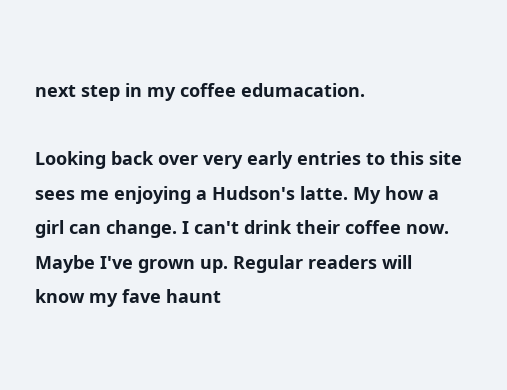next step in my coffee edumacation.

Looking back over very early entries to this site sees me enjoying a Hudson's latte. My how a girl can change. I can't drink their coffee now. Maybe I've grown up. Regular readers will know my fave haunt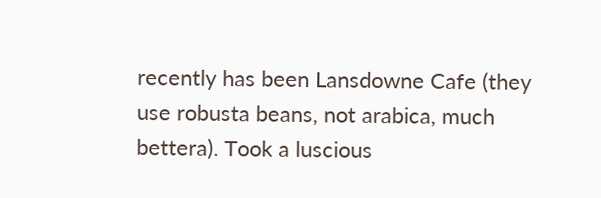recently has been Lansdowne Cafe (they use robusta beans, not arabica, much bettera). Took a luscious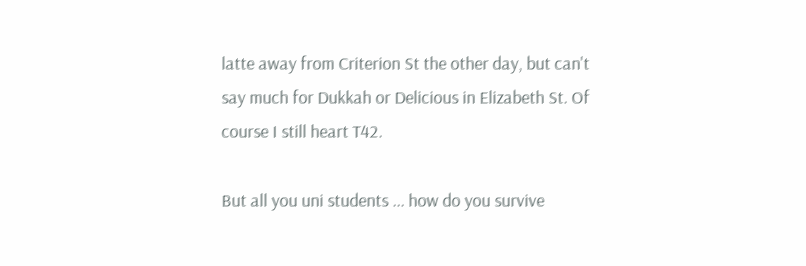latte away from Criterion St the other day, but can't say much for Dukkah or Delicious in Elizabeth St. Of course I still heart T42.

But all you uni students ... how do you survive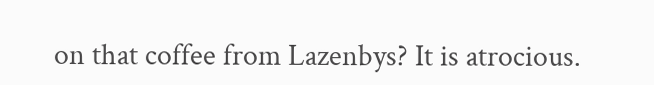on that coffee from Lazenbys? It is atrocious.